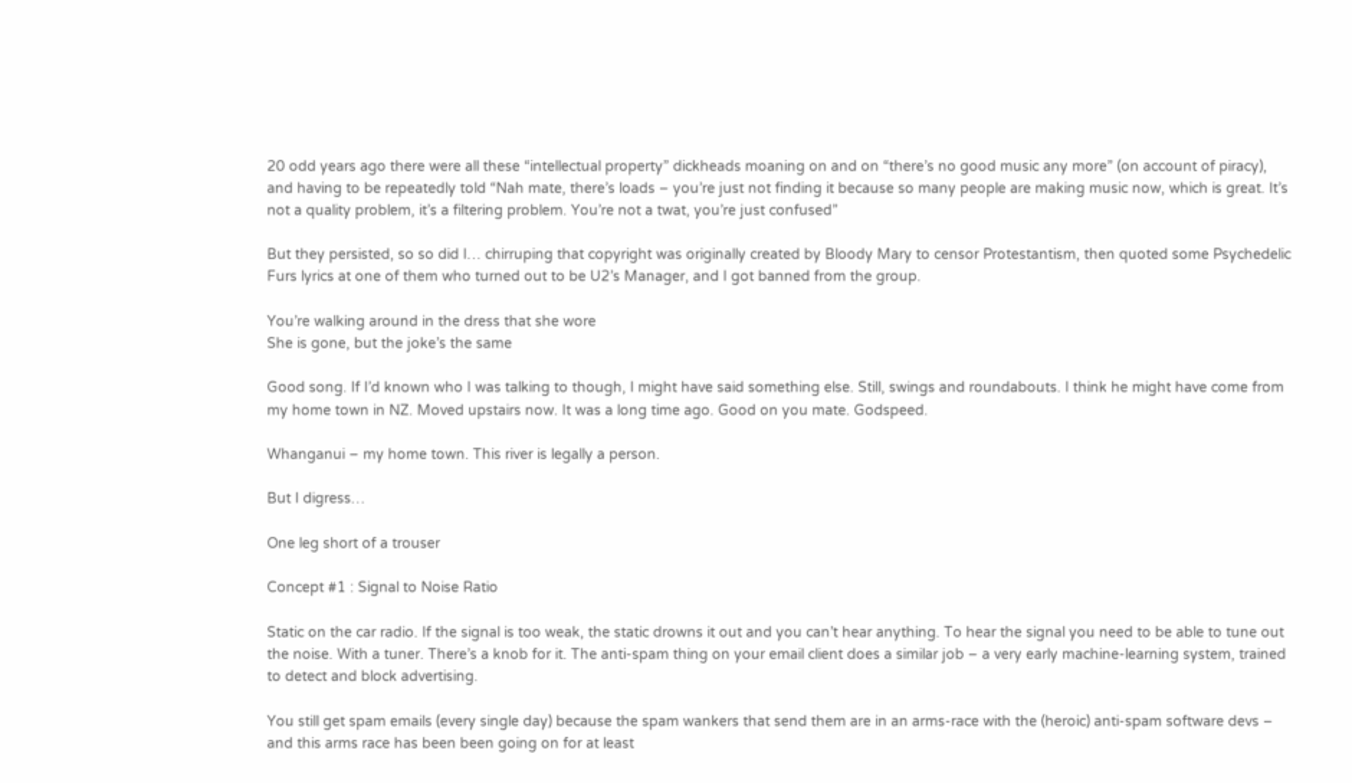20 odd years ago there were all these “intellectual property” dickheads moaning on and on “there’s no good music any more” (on account of piracy), and having to be repeatedly told “Nah mate, there’s loads – you’re just not finding it because so many people are making music now, which is great. It’s not a quality problem, it’s a filtering problem. You’re not a twat, you’re just confused”

But they persisted, so so did I… chirruping that copyright was originally created by Bloody Mary to censor Protestantism, then quoted some Psychedelic Furs lyrics at one of them who turned out to be U2’s Manager, and I got banned from the group.

You’re walking around in the dress that she wore
She is gone, but the joke’s the same

Good song. If I’d known who I was talking to though, I might have said something else. Still, swings and roundabouts. I think he might have come from my home town in NZ. Moved upstairs now. It was a long time ago. Good on you mate. Godspeed.

Whanganui – my home town. This river is legally a person.

But I digress…

One leg short of a trouser

Concept #1 : Signal to Noise Ratio

Static on the car radio. If the signal is too weak, the static drowns it out and you can’t hear anything. To hear the signal you need to be able to tune out the noise. With a tuner. There’s a knob for it. The anti-spam thing on your email client does a similar job – a very early machine-learning system, trained to detect and block advertising.

You still get spam emails (every single day) because the spam wankers that send them are in an arms-race with the (heroic) anti-spam software devs – and this arms race has been been going on for at least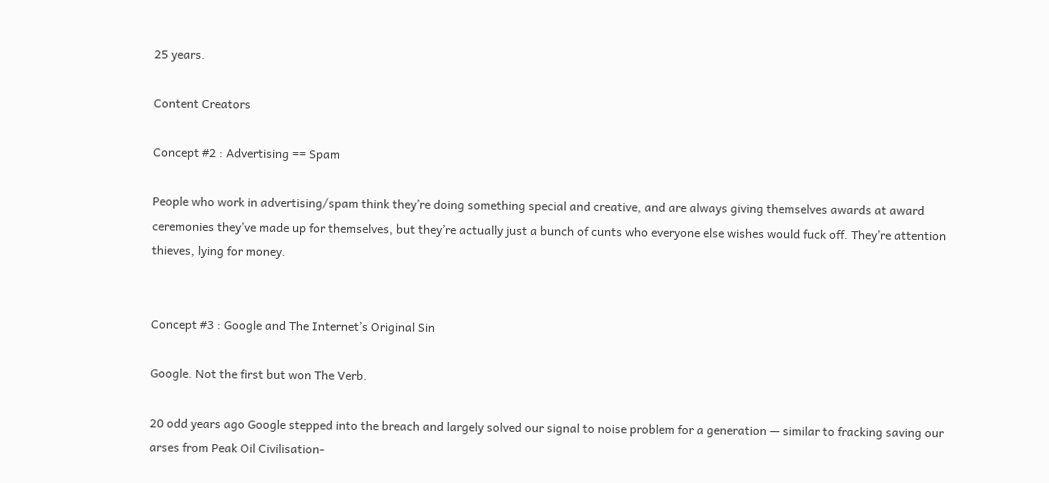25 years.

Content Creators

Concept #2 : Advertising == Spam

People who work in advertising/spam think they’re doing something special and creative, and are always giving themselves awards at award ceremonies they’ve made up for themselves, but they’re actually just a bunch of cunts who everyone else wishes would fuck off. They’re attention thieves, lying for money.


Concept #3 : Google and The Internet’s Original Sin

Google. Not the first but won The Verb.

20 odd years ago Google stepped into the breach and largely solved our signal to noise problem for a generation — similar to fracking saving our arses from Peak Oil Civilisation-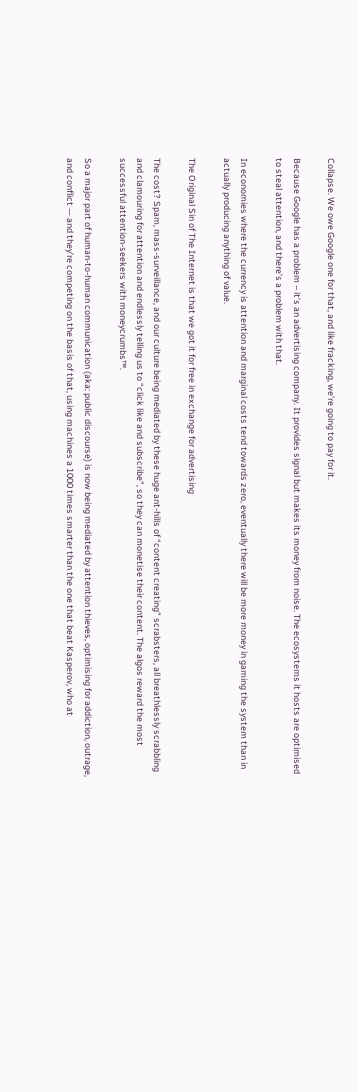Collapse. We owe Google one for that, and like fracking, we’re going to pay for it.

Because Google has a problem – it’s an advertising company. It provides signal but makes its money from noise. The ecosystems it hosts are optimised to steal attention, and there’s a problem with that.

In economies where the currency is attention and marginal costs tend towards zero, eventually there will be more money in gaming the system than in actually producing anything of value.

The Original Sin of The Internet is that we got it for free in exchange for advertising

The cost? Spam, mass-surveillance, and our culture being mediated by these huge ant-hills of “content creating” scrabsters, all breathlessly scrabbling and clamouring for attention and endlessly telling us to “click like and subscribe”, so they can monetise their content. The algos reward the most successful attention-seekers with moneycrumbs™.

So a major part of human-to-human communication (aka: public discourse) is now being mediated by attention thieves, optimising for addiction, outrage, and conflict — and they’re competing on the basis of that, using machines a 1000 times smarter than the one that beat Kasperov, who at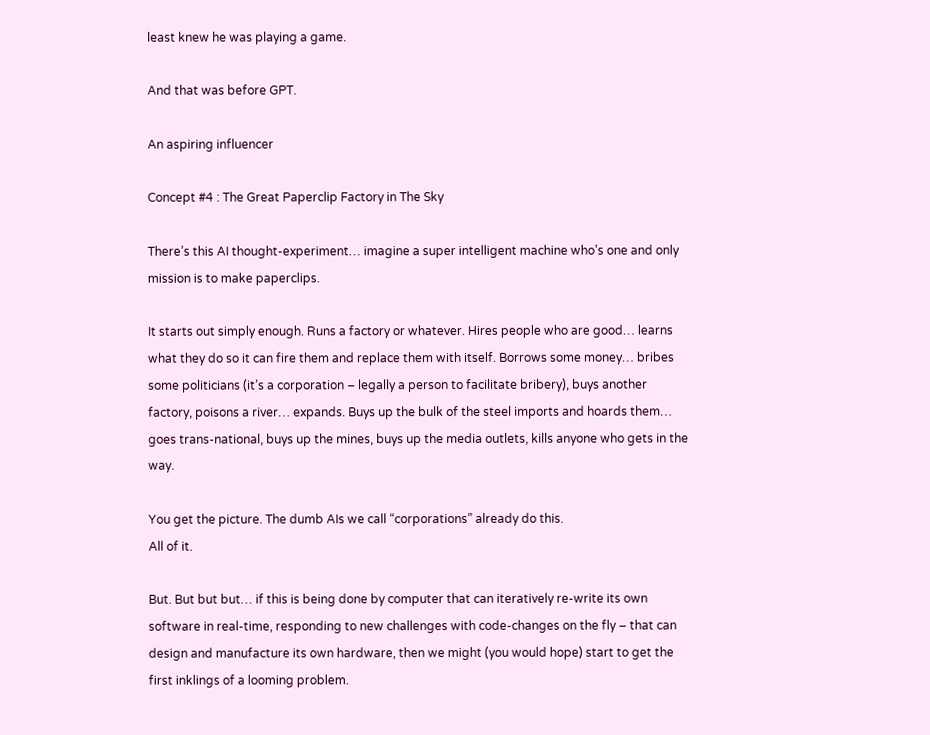least knew he was playing a game.

And that was before GPT.

An aspiring influencer

Concept #4 : The Great Paperclip Factory in The Sky

There’s this AI thought-experiment… imagine a super intelligent machine who’s one and only mission is to make paperclips.

It starts out simply enough. Runs a factory or whatever. Hires people who are good… learns what they do so it can fire them and replace them with itself. Borrows some money… bribes some politicians (it’s a corporation – legally a person to facilitate bribery), buys another factory, poisons a river… expands. Buys up the bulk of the steel imports and hoards them… goes trans-national, buys up the mines, buys up the media outlets, kills anyone who gets in the way.

You get the picture. The dumb AIs we call “corporations” already do this.
All of it.

But. But but but… if this is being done by computer that can iteratively re-write its own software in real-time, responding to new challenges with code-changes on the fly – that can design and manufacture its own hardware, then we might (you would hope) start to get the first inklings of a looming problem.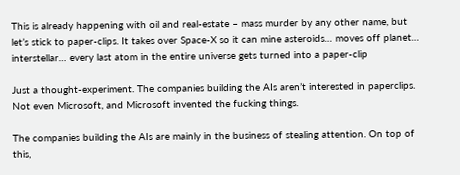This is already happening with oil and real-estate – mass murder by any other name, but let’s stick to paper-clips. It takes over Space-X so it can mine asteroids… moves off planet… interstellar… every last atom in the entire universe gets turned into a paper-clip

Just a thought-experiment. The companies building the AIs aren’t interested in paperclips. Not even Microsoft, and Microsoft invented the fucking things.

The companies building the AIs are mainly in the business of stealing attention. On top of this,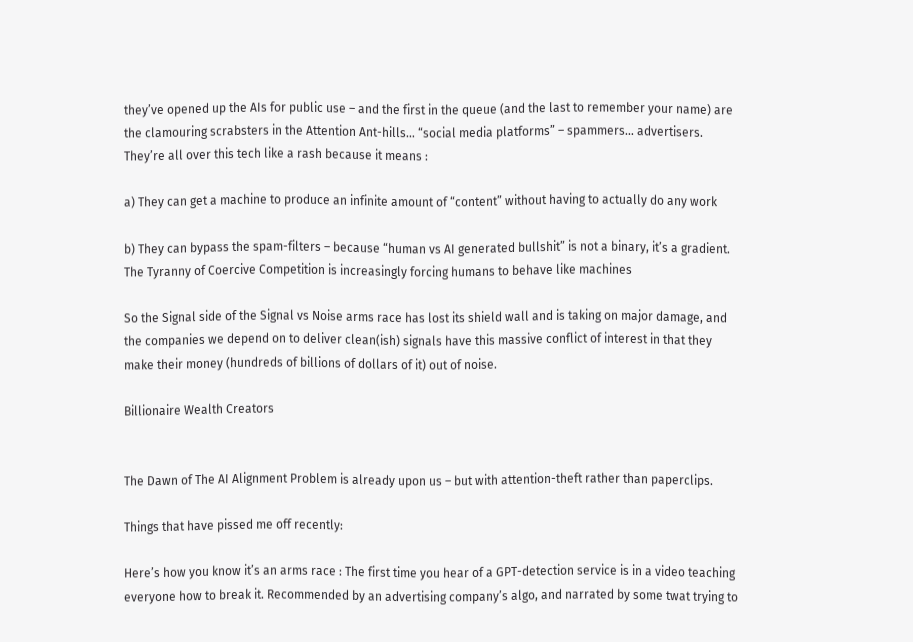they’ve opened up the AIs for public use – and the first in the queue (and the last to remember your name) are the clamouring scrabsters in the Attention Ant-hills… “social media platforms” – spammers… advertisers. They’re all over this tech like a rash because it means :

a) They can get a machine to produce an infinite amount of “content” without having to actually do any work

b) They can bypass the spam-filters – because “human vs AI generated bullshit” is not a binary, it’s a gradient. The Tyranny of Coercive Competition is increasingly forcing humans to behave like machines

So the Signal side of the Signal vs Noise arms race has lost its shield wall and is taking on major damage, and the companies we depend on to deliver clean(ish) signals have this massive conflict of interest in that they make their money (hundreds of billions of dollars of it) out of noise.

Billionaire Wealth Creators


The Dawn of The AI Alignment Problem is already upon us – but with attention-theft rather than paperclips.

Things that have pissed me off recently:

Here’s how you know it’s an arms race : The first time you hear of a GPT-detection service is in a video teaching everyone how to break it. Recommended by an advertising company’s algo, and narrated by some twat trying to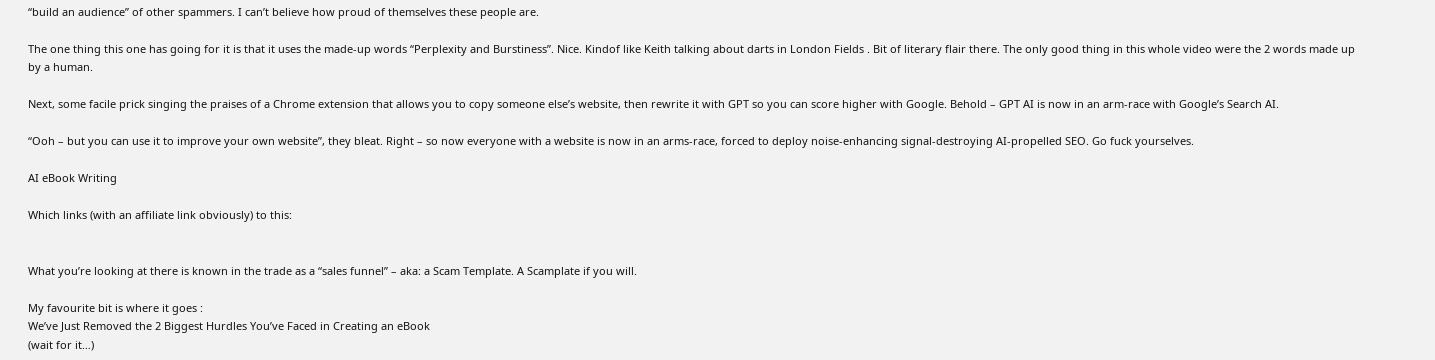“build an audience” of other spammers. I can’t believe how proud of themselves these people are.

The one thing this one has going for it is that it uses the made-up words “Perplexity and Burstiness”. Nice. Kindof like Keith talking about darts in London Fields . Bit of literary flair there. The only good thing in this whole video were the 2 words made up by a human.

Next, some facile prick singing the praises of a Chrome extension that allows you to copy someone else’s website, then rewrite it with GPT so you can score higher with Google. Behold – GPT AI is now in an arm-race with Google’s Search AI.

“Ooh – but you can use it to improve your own website”, they bleat. Right – so now everyone with a website is now in an arms-race, forced to deploy noise-enhancing signal-destroying AI-propelled SEO. Go fuck yourselves.

AI eBook Writing

Which links (with an affiliate link obviously) to this:


What you’re looking at there is known in the trade as a “sales funnel” – aka: a Scam Template. A Scamplate if you will.

My favourite bit is where it goes :
We’ve Just Removed the 2 Biggest Hurdles You’ve Faced in Creating an eBook
(wait for it…)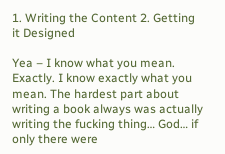1. Writing the Content 2. Getting it Designed

Yea – I know what you mean. Exactly. I know exactly what you mean. The hardest part about writing a book always was actually writing the fucking thing… God… if only there were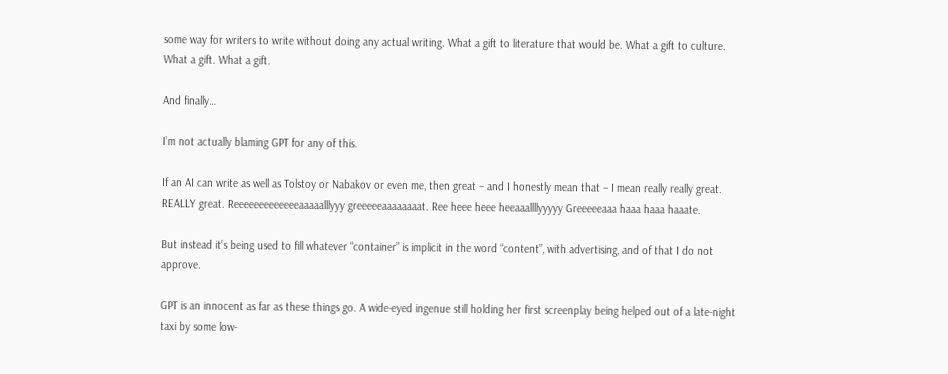some way for writers to write without doing any actual writing. What a gift to literature that would be. What a gift to culture. What a gift. What a gift.

And finally…

I’m not actually blaming GPT for any of this.

If an AI can write as well as Tolstoy or Nabakov or even me, then great – and I honestly mean that – I mean really really great. REALLY great. Reeeeeeeeeeeeeaaaaalllyyy greeeeeaaaaaaaat. Ree heee heee heeaaallllyyyyy Greeeeeaaa haaa haaa haaate.

But instead it’s being used to fill whatever “container” is implicit in the word “content”, with advertising, and of that I do not approve.

GPT is an innocent as far as these things go. A wide-eyed ingenue still holding her first screenplay being helped out of a late-night taxi by some low-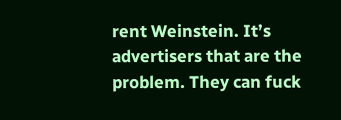rent Weinstein. It’s advertisers that are the problem. They can fuck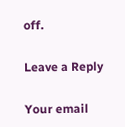off.

Leave a Reply

Your email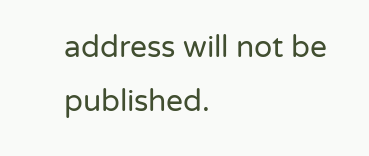address will not be published.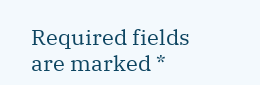Required fields are marked *